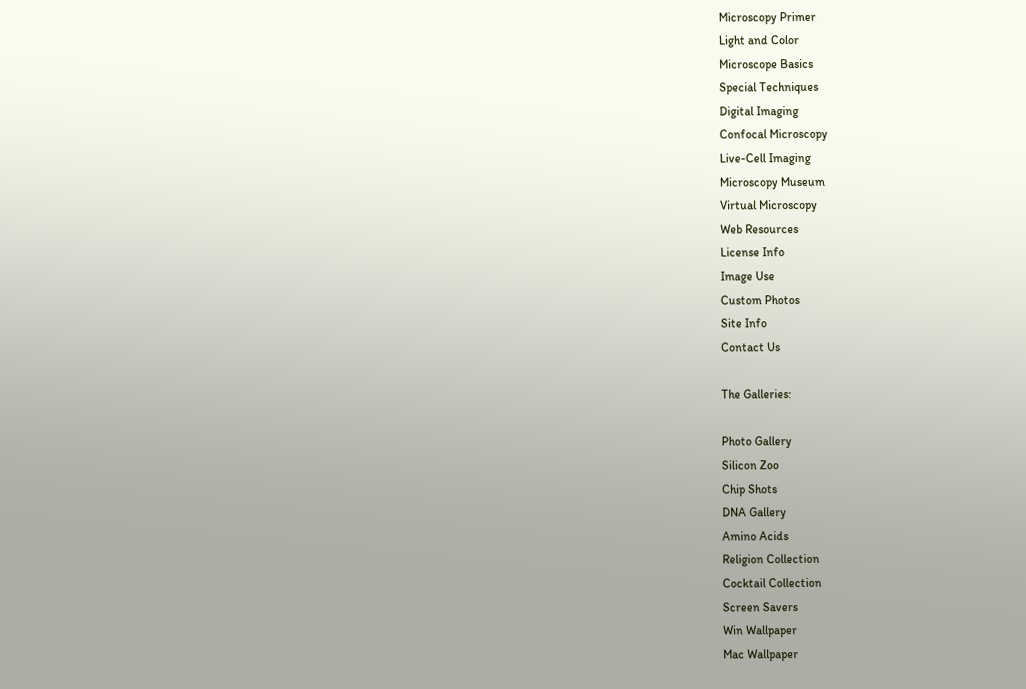Microscopy Primer
Light and Color
Microscope Basics
Special Techniques
Digital Imaging
Confocal Microscopy
Live-Cell Imaging
Microscopy Museum
Virtual Microscopy
Web Resources
License Info
Image Use
Custom Photos
Site Info
Contact Us

The Galleries:

Photo Gallery
Silicon Zoo
Chip Shots
DNA Gallery
Amino Acids
Religion Collection
Cocktail Collection
Screen Savers
Win Wallpaper
Mac Wallpaper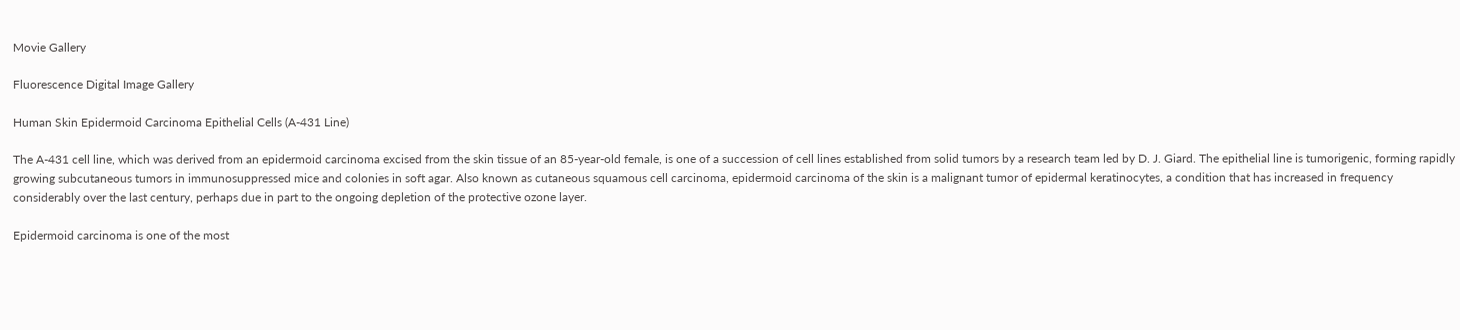Movie Gallery

Fluorescence Digital Image Gallery

Human Skin Epidermoid Carcinoma Epithelial Cells (A-431 Line)

The A-431 cell line, which was derived from an epidermoid carcinoma excised from the skin tissue of an 85-year-old female, is one of a succession of cell lines established from solid tumors by a research team led by D. J. Giard. The epithelial line is tumorigenic, forming rapidly growing subcutaneous tumors in immunosuppressed mice and colonies in soft agar. Also known as cutaneous squamous cell carcinoma, epidermoid carcinoma of the skin is a malignant tumor of epidermal keratinocytes, a condition that has increased in frequency considerably over the last century, perhaps due in part to the ongoing depletion of the protective ozone layer.

Epidermoid carcinoma is one of the most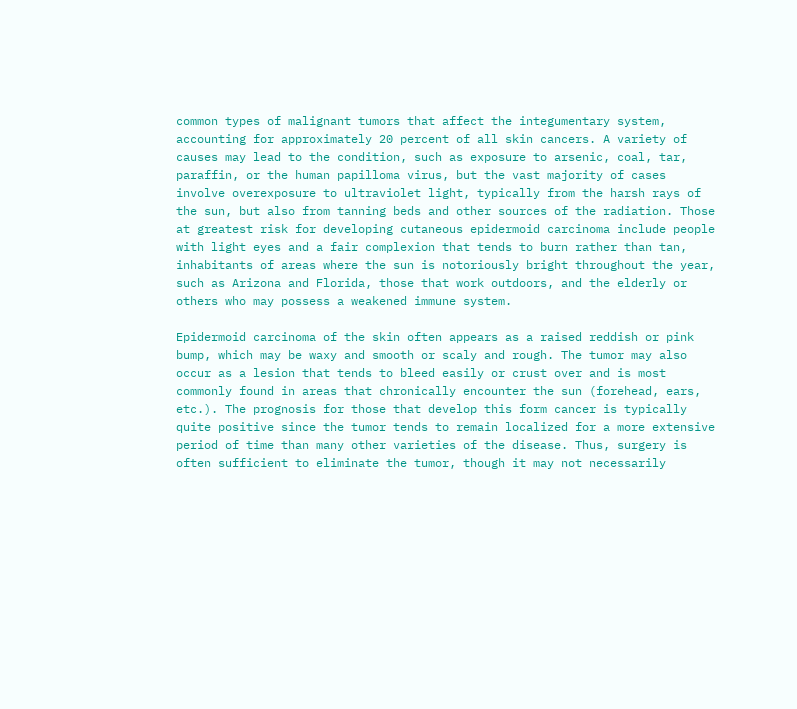common types of malignant tumors that affect the integumentary system, accounting for approximately 20 percent of all skin cancers. A variety of causes may lead to the condition, such as exposure to arsenic, coal, tar, paraffin, or the human papilloma virus, but the vast majority of cases involve overexposure to ultraviolet light, typically from the harsh rays of the sun, but also from tanning beds and other sources of the radiation. Those at greatest risk for developing cutaneous epidermoid carcinoma include people with light eyes and a fair complexion that tends to burn rather than tan, inhabitants of areas where the sun is notoriously bright throughout the year, such as Arizona and Florida, those that work outdoors, and the elderly or others who may possess a weakened immune system.

Epidermoid carcinoma of the skin often appears as a raised reddish or pink bump, which may be waxy and smooth or scaly and rough. The tumor may also occur as a lesion that tends to bleed easily or crust over and is most commonly found in areas that chronically encounter the sun (forehead, ears, etc.). The prognosis for those that develop this form cancer is typically quite positive since the tumor tends to remain localized for a more extensive period of time than many other varieties of the disease. Thus, surgery is often sufficient to eliminate the tumor, though it may not necessarily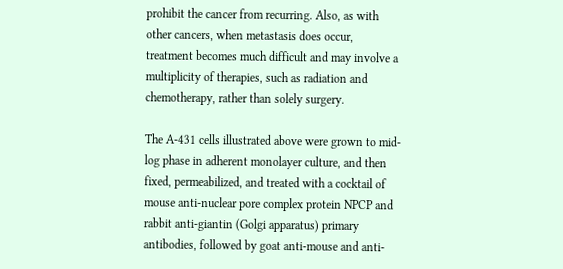prohibit the cancer from recurring. Also, as with other cancers, when metastasis does occur, treatment becomes much difficult and may involve a multiplicity of therapies, such as radiation and chemotherapy, rather than solely surgery.

The A-431 cells illustrated above were grown to mid-log phase in adherent monolayer culture, and then fixed, permeabilized, and treated with a cocktail of mouse anti-nuclear pore complex protein NPCP and rabbit anti-giantin (Golgi apparatus) primary antibodies, followed by goat anti-mouse and anti-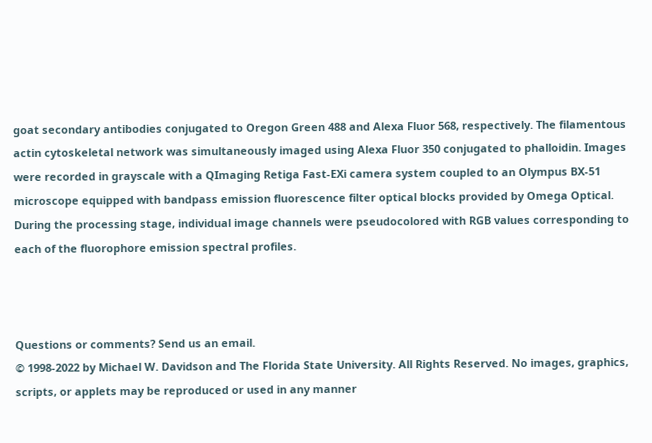goat secondary antibodies conjugated to Oregon Green 488 and Alexa Fluor 568, respectively. The filamentous actin cytoskeletal network was simultaneously imaged using Alexa Fluor 350 conjugated to phalloidin. Images were recorded in grayscale with a QImaging Retiga Fast-EXi camera system coupled to an Olympus BX-51 microscope equipped with bandpass emission fluorescence filter optical blocks provided by Omega Optical. During the processing stage, individual image channels were pseudocolored with RGB values corresponding to each of the fluorophore emission spectral profiles.



Questions or comments? Send us an email.
© 1998-2022 by Michael W. Davidson and The Florida State University. All Rights Reserved. No images, graphics, scripts, or applets may be reproduced or used in any manner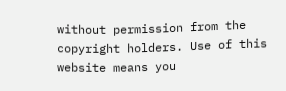without permission from the copyright holders. Use of this website means you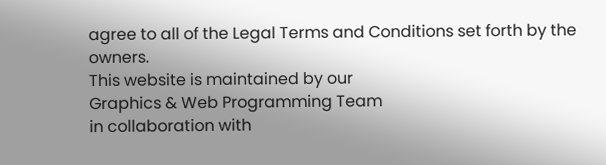agree to all of the Legal Terms and Conditions set forth by the owners.
This website is maintained by our
Graphics & Web Programming Team
in collaboration with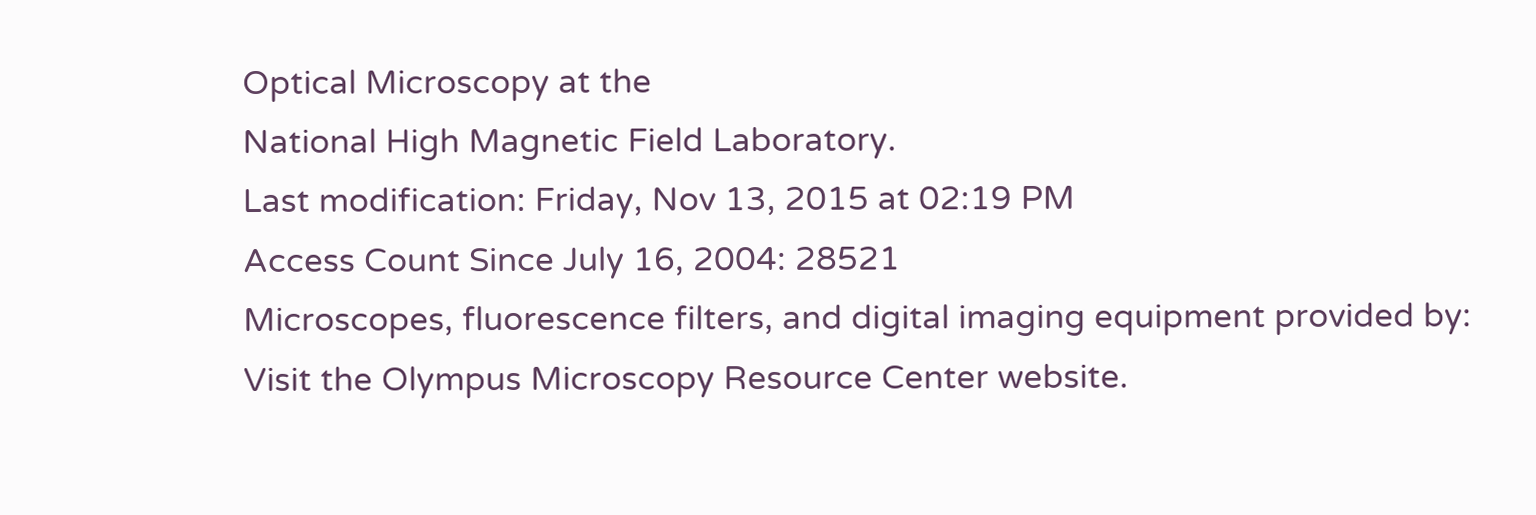Optical Microscopy at the
National High Magnetic Field Laboratory.
Last modification: Friday, Nov 13, 2015 at 02:19 PM
Access Count Since July 16, 2004: 28521
Microscopes, fluorescence filters, and digital imaging equipment provided by:
Visit the Olympus Microscopy Resource Center website.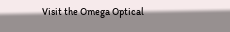Visit the Omega Optical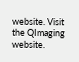website. Visit the QImaging website.